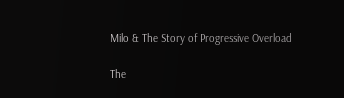Milo & The Story of Progressive Overload

The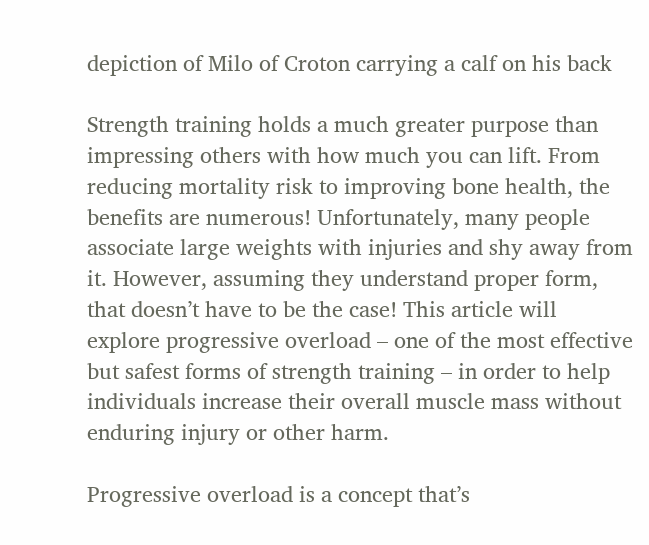depiction of Milo of Croton carrying a calf on his back

Strength training holds a much greater purpose than impressing others with how much you can lift. From reducing mortality risk to improving bone health, the benefits are numerous! Unfortunately, many people associate large weights with injuries and shy away from it. However, assuming they understand proper form, that doesn’t have to be the case! This article will explore progressive overload – one of the most effective but safest forms of strength training – in order to help individuals increase their overall muscle mass without enduring injury or other harm.

Progressive overload is a concept that’s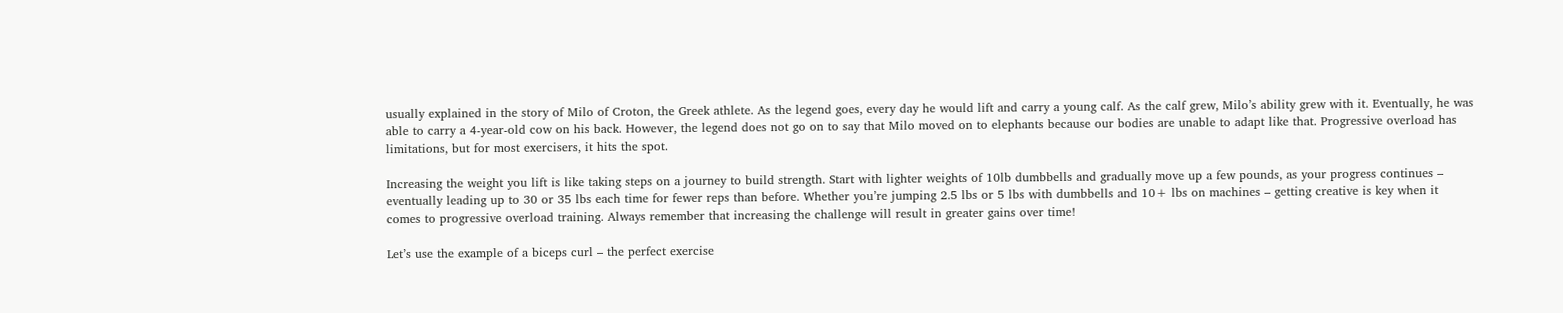usually explained in the story of Milo of Croton, the Greek athlete. As the legend goes, every day he would lift and carry a young calf. As the calf grew, Milo’s ability grew with it. Eventually, he was able to carry a 4-year-old cow on his back. However, the legend does not go on to say that Milo moved on to elephants because our bodies are unable to adapt like that. Progressive overload has limitations, but for most exercisers, it hits the spot.

Increasing the weight you lift is like taking steps on a journey to build strength. Start with lighter weights of 10lb dumbbells and gradually move up a few pounds, as your progress continues – eventually leading up to 30 or 35 lbs each time for fewer reps than before. Whether you’re jumping 2.5 lbs or 5 lbs with dumbbells and 10+ lbs on machines – getting creative is key when it comes to progressive overload training. Always remember that increasing the challenge will result in greater gains over time!

Let’s use the example of a biceps curl – the perfect exercise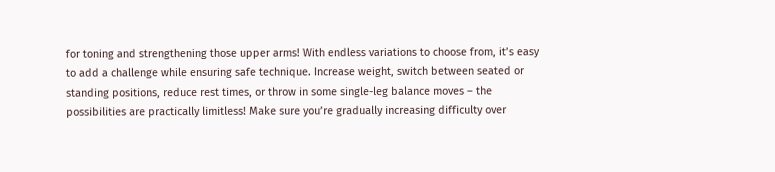for toning and strengthening those upper arms! With endless variations to choose from, it’s easy to add a challenge while ensuring safe technique. Increase weight, switch between seated or standing positions, reduce rest times, or throw in some single-leg balance moves – the possibilities are practically limitless! Make sure you’re gradually increasing difficulty over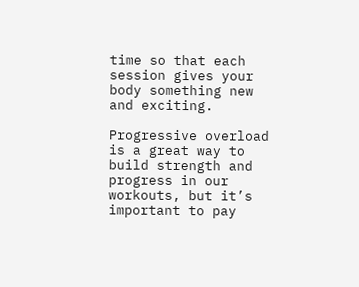time so that each session gives your body something new and exciting.

Progressive overload is a great way to build strength and progress in our workouts, but it’s important to pay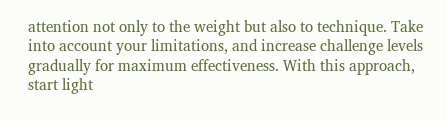attention not only to the weight but also to technique. Take into account your limitations, and increase challenge levels gradually for maximum effectiveness. With this approach, start light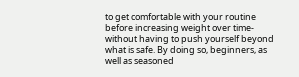to get comfortable with your routine before increasing weight over time- without having to push yourself beyond what is safe. By doing so, beginners, as well as seasoned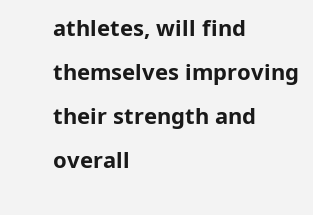athletes, will find themselves improving their strength and overall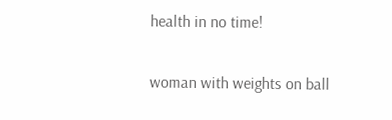health in no time!

woman with weights on ball